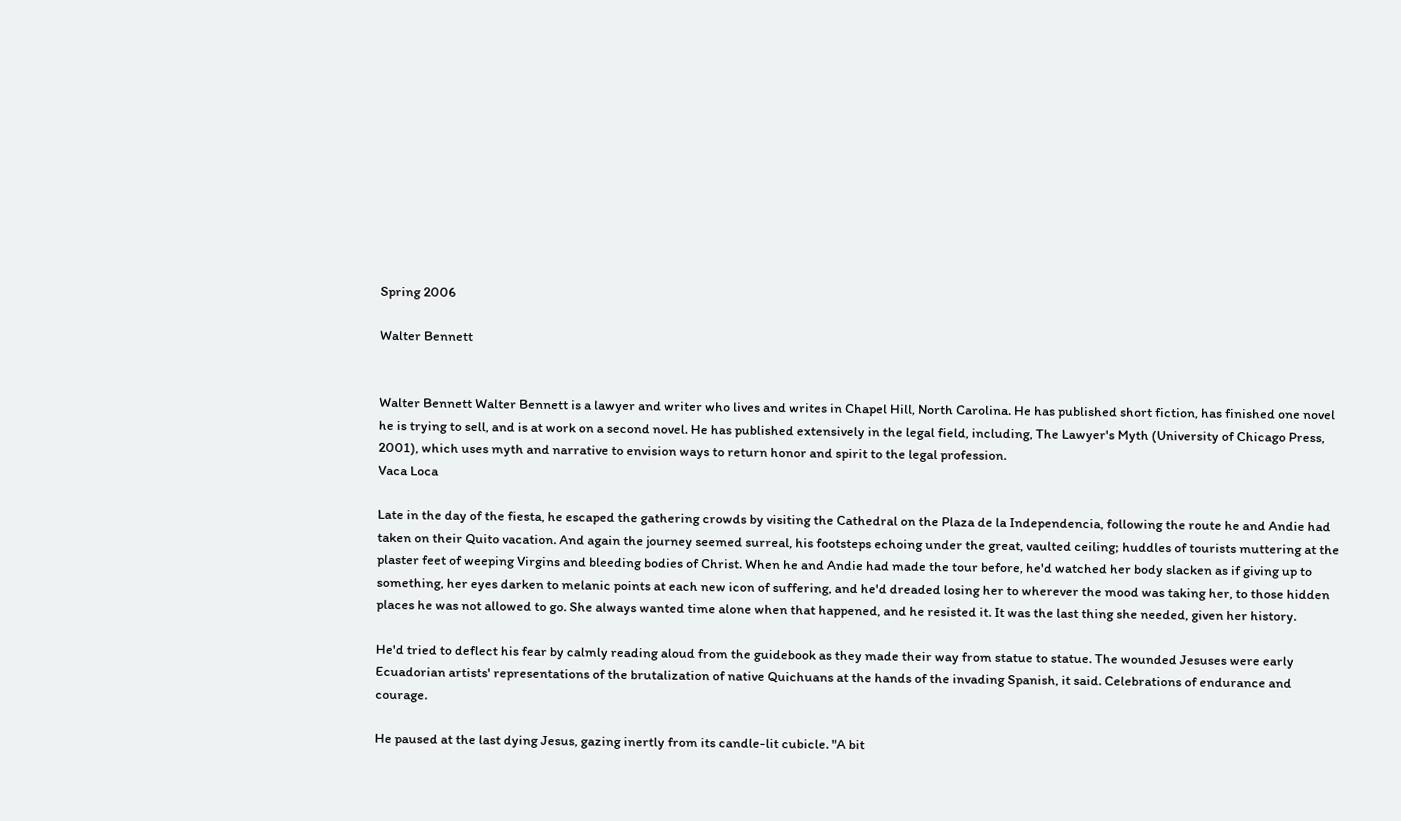Spring 2006

Walter Bennett


Walter Bennett Walter Bennett is a lawyer and writer who lives and writes in Chapel Hill, North Carolina. He has published short fiction, has finished one novel he is trying to sell, and is at work on a second novel. He has published extensively in the legal field, including, The Lawyer's Myth (University of Chicago Press, 2001), which uses myth and narrative to envision ways to return honor and spirit to the legal profession.
Vaca Loca

Late in the day of the fiesta, he escaped the gathering crowds by visiting the Cathedral on the Plaza de la Independencia, following the route he and Andie had taken on their Quito vacation. And again the journey seemed surreal, his footsteps echoing under the great, vaulted ceiling; huddles of tourists muttering at the plaster feet of weeping Virgins and bleeding bodies of Christ. When he and Andie had made the tour before, he'd watched her body slacken as if giving up to something, her eyes darken to melanic points at each new icon of suffering, and he'd dreaded losing her to wherever the mood was taking her, to those hidden places he was not allowed to go. She always wanted time alone when that happened, and he resisted it. It was the last thing she needed, given her history.

He'd tried to deflect his fear by calmly reading aloud from the guidebook as they made their way from statue to statue. The wounded Jesuses were early Ecuadorian artists' representations of the brutalization of native Quichuans at the hands of the invading Spanish, it said. Celebrations of endurance and courage.

He paused at the last dying Jesus, gazing inertly from its candle-lit cubicle. "A bit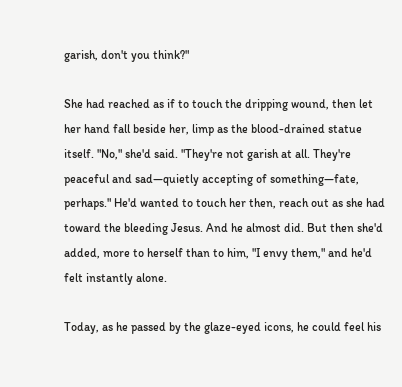garish, don't you think?"

She had reached as if to touch the dripping wound, then let her hand fall beside her, limp as the blood-drained statue itself. "No," she'd said. "They're not garish at all. They're peaceful and sad—quietly accepting of something—fate, perhaps." He'd wanted to touch her then, reach out as she had toward the bleeding Jesus. And he almost did. But then she'd added, more to herself than to him, "I envy them," and he'd felt instantly alone.

Today, as he passed by the glaze-eyed icons, he could feel his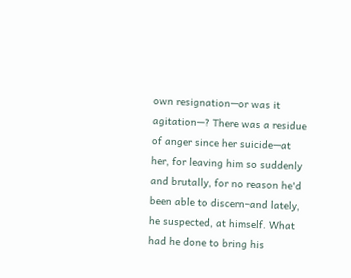own resignation—or was it agitation—? There was a residue of anger since her suicide—at her, for leaving him so suddenly and brutally, for no reason he'd been able to discern–and lately, he suspected, at himself. What had he done to bring his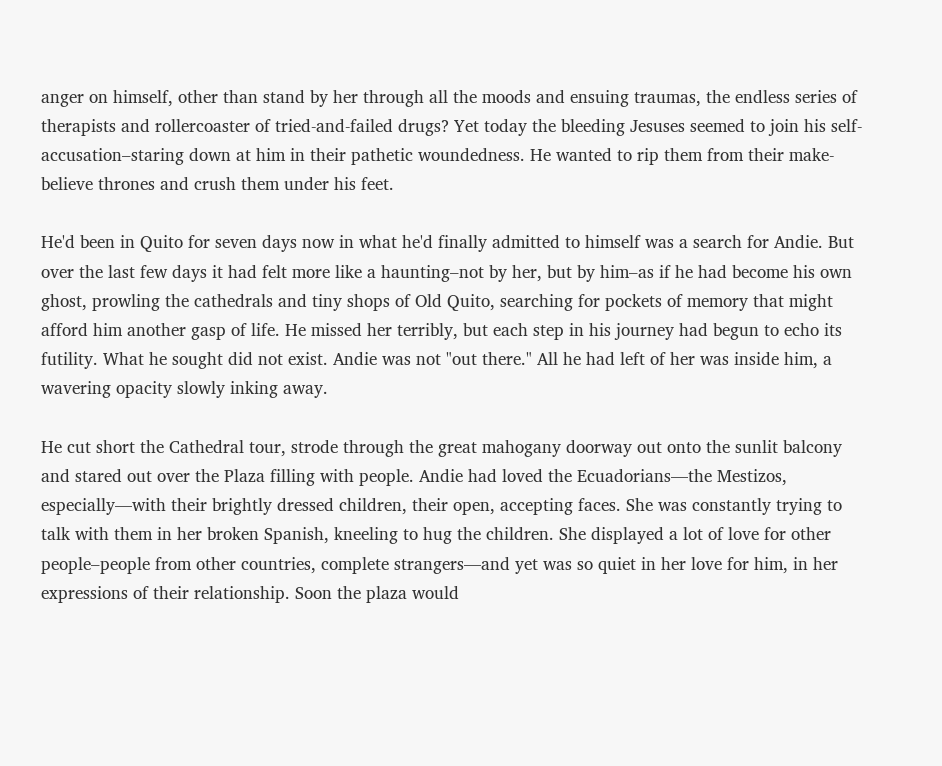anger on himself, other than stand by her through all the moods and ensuing traumas, the endless series of therapists and rollercoaster of tried-and-failed drugs? Yet today the bleeding Jesuses seemed to join his self-accusation–staring down at him in their pathetic woundedness. He wanted to rip them from their make-believe thrones and crush them under his feet.

He'd been in Quito for seven days now in what he'd finally admitted to himself was a search for Andie. But over the last few days it had felt more like a haunting–not by her, but by him–as if he had become his own ghost, prowling the cathedrals and tiny shops of Old Quito, searching for pockets of memory that might afford him another gasp of life. He missed her terribly, but each step in his journey had begun to echo its futility. What he sought did not exist. Andie was not "out there." All he had left of her was inside him, a wavering opacity slowly inking away.

He cut short the Cathedral tour, strode through the great mahogany doorway out onto the sunlit balcony and stared out over the Plaza filling with people. Andie had loved the Ecuadorians—the Mestizos, especially—with their brightly dressed children, their open, accepting faces. She was constantly trying to talk with them in her broken Spanish, kneeling to hug the children. She displayed a lot of love for other people–people from other countries, complete strangers—and yet was so quiet in her love for him, in her expressions of their relationship. Soon the plaza would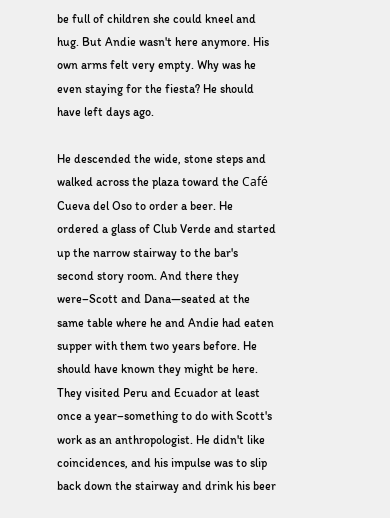be full of children she could kneel and hug. But Andie wasn't here anymore. His own arms felt very empty. Why was he even staying for the fiesta? He should have left days ago.

He descended the wide, stone steps and walked across the plaza toward the Café Cueva del Oso to order a beer. He ordered a glass of Club Verde and started up the narrow stairway to the bar's second story room. And there they were–Scott and Dana—seated at the same table where he and Andie had eaten supper with them two years before. He should have known they might be here. They visited Peru and Ecuador at least once a year–something to do with Scott's work as an anthropologist. He didn't like coincidences, and his impulse was to slip back down the stairway and drink his beer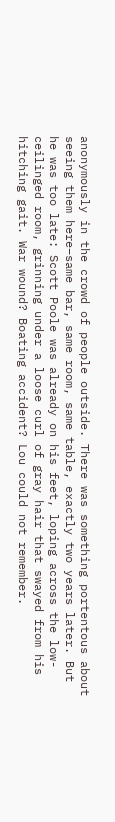anonymously in the crowd of people outside. There was something portentous about seeing them here–same bar, same room, same table, exactly two years later. But he was too late: Scott Poole was already on his feet, loping across the low-ceilinged room, grinning under a loose curl of gray hair that swayed from his hitching gait. War wound? Boating accident? Lou could not remember.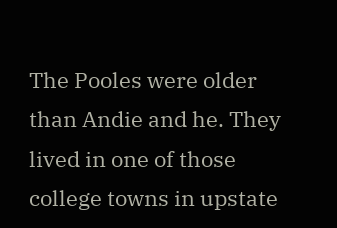The Pooles were older than Andie and he. They lived in one of those college towns in upstate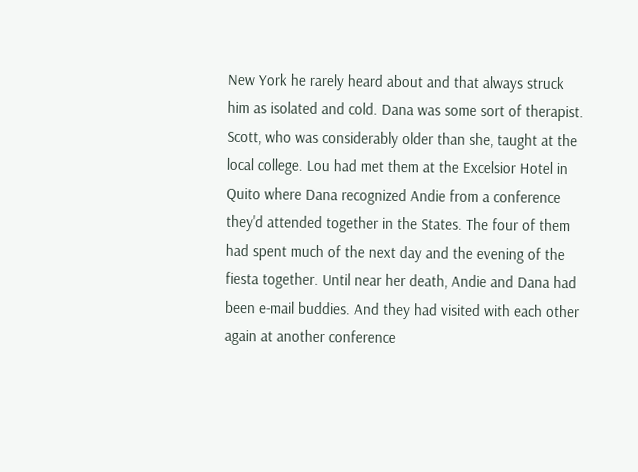New York he rarely heard about and that always struck him as isolated and cold. Dana was some sort of therapist. Scott, who was considerably older than she, taught at the local college. Lou had met them at the Excelsior Hotel in Quito where Dana recognized Andie from a conference they'd attended together in the States. The four of them had spent much of the next day and the evening of the fiesta together. Until near her death, Andie and Dana had been e-mail buddies. And they had visited with each other again at another conference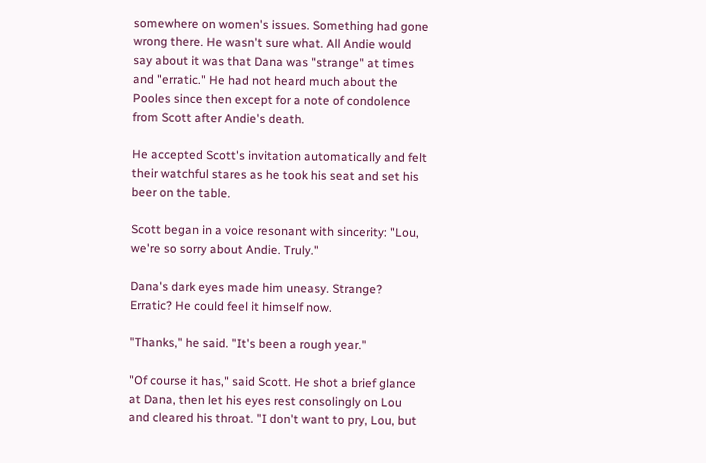somewhere on women's issues. Something had gone wrong there. He wasn't sure what. All Andie would say about it was that Dana was "strange" at times and "erratic." He had not heard much about the Pooles since then except for a note of condolence from Scott after Andie's death.

He accepted Scott's invitation automatically and felt their watchful stares as he took his seat and set his beer on the table.

Scott began in a voice resonant with sincerity: "Lou, we're so sorry about Andie. Truly."

Dana's dark eyes made him uneasy. Strange? Erratic? He could feel it himself now.

"Thanks," he said. "It's been a rough year."

"Of course it has," said Scott. He shot a brief glance at Dana, then let his eyes rest consolingly on Lou and cleared his throat. "I don't want to pry, Lou, but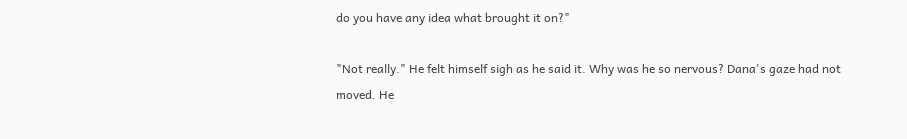do you have any idea what brought it on?"

"Not really." He felt himself sigh as he said it. Why was he so nervous? Dana's gaze had not moved. He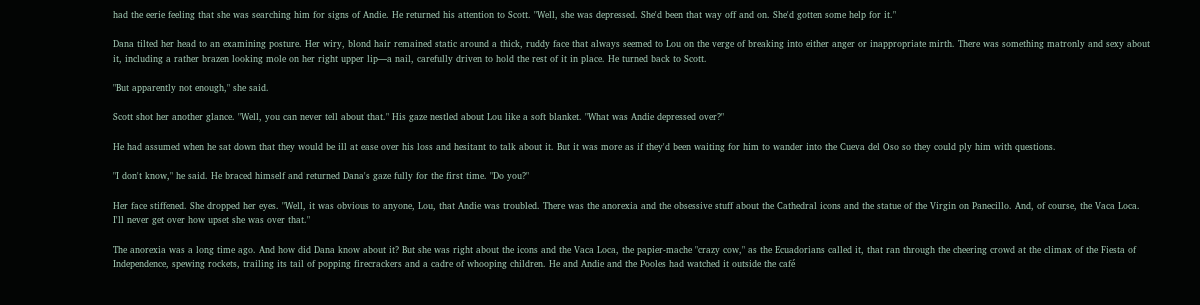had the eerie feeling that she was searching him for signs of Andie. He returned his attention to Scott. "Well, she was depressed. She'd been that way off and on. She'd gotten some help for it."

Dana tilted her head to an examining posture. Her wiry, blond hair remained static around a thick, ruddy face that always seemed to Lou on the verge of breaking into either anger or inappropriate mirth. There was something matronly and sexy about it, including a rather brazen looking mole on her right upper lip—a nail, carefully driven to hold the rest of it in place. He turned back to Scott.

"But apparently not enough," she said.

Scott shot her another glance. "Well, you can never tell about that." His gaze nestled about Lou like a soft blanket. "What was Andie depressed over?"

He had assumed when he sat down that they would be ill at ease over his loss and hesitant to talk about it. But it was more as if they'd been waiting for him to wander into the Cueva del Oso so they could ply him with questions.

"I don't know," he said. He braced himself and returned Dana's gaze fully for the first time. "Do you?"

Her face stiffened. She dropped her eyes. "Well, it was obvious to anyone, Lou, that Andie was troubled. There was the anorexia and the obsessive stuff about the Cathedral icons and the statue of the Virgin on Panecillo. And, of course, the Vaca Loca. I'll never get over how upset she was over that."

The anorexia was a long time ago. And how did Dana know about it? But she was right about the icons and the Vaca Loca, the papier-mache "crazy cow," as the Ecuadorians called it, that ran through the cheering crowd at the climax of the Fiesta of Independence, spewing rockets, trailing its tail of popping firecrackers and a cadre of whooping children. He and Andie and the Pooles had watched it outside the café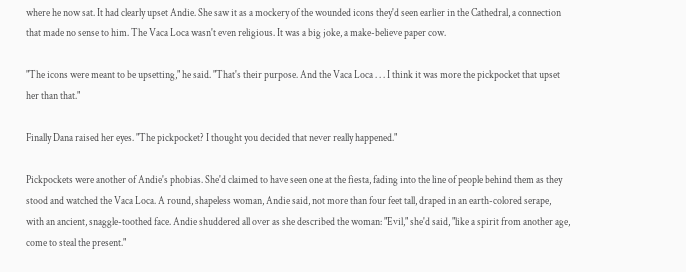where he now sat. It had clearly upset Andie. She saw it as a mockery of the wounded icons they'd seen earlier in the Cathedral, a connection that made no sense to him. The Vaca Loca wasn't even religious. It was a big joke, a make-believe paper cow.

"The icons were meant to be upsetting," he said. "That's their purpose. And the Vaca Loca . . . I think it was more the pickpocket that upset her than that."

Finally Dana raised her eyes. "The pickpocket? I thought you decided that never really happened."

Pickpockets were another of Andie's phobias. She'd claimed to have seen one at the fiesta, fading into the line of people behind them as they stood and watched the Vaca Loca. A round, shapeless woman, Andie said, not more than four feet tall, draped in an earth-colored serape, with an ancient, snaggle-toothed face. Andie shuddered all over as she described the woman: "Evil," she'd said, "like a spirit from another age, come to steal the present."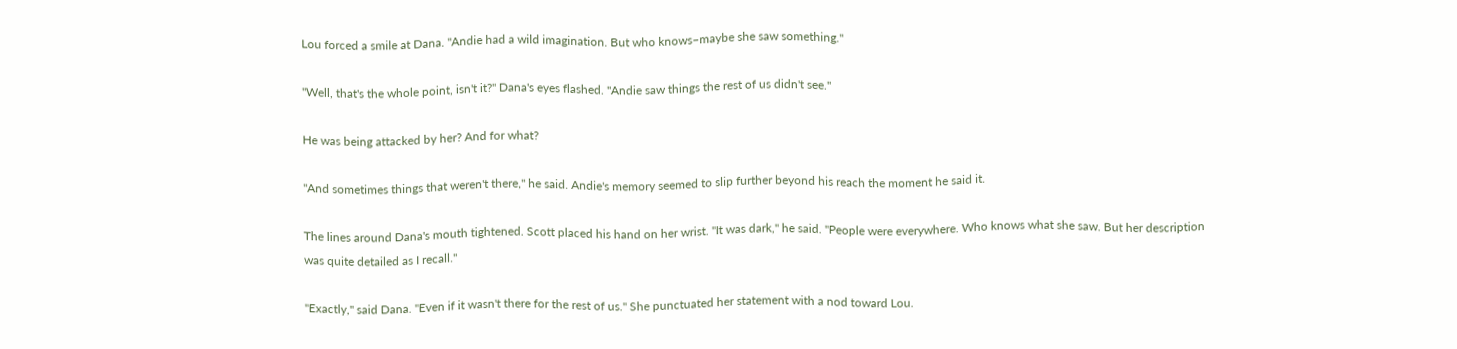Lou forced a smile at Dana. "Andie had a wild imagination. But who knows–maybe she saw something."

"Well, that's the whole point, isn't it?" Dana's eyes flashed. "Andie saw things the rest of us didn't see."

He was being attacked by her? And for what?

"And sometimes things that weren't there," he said. Andie's memory seemed to slip further beyond his reach the moment he said it.

The lines around Dana's mouth tightened. Scott placed his hand on her wrist. "It was dark," he said. "People were everywhere. Who knows what she saw. But her description was quite detailed as I recall."

"Exactly," said Dana. "Even if it wasn't there for the rest of us." She punctuated her statement with a nod toward Lou.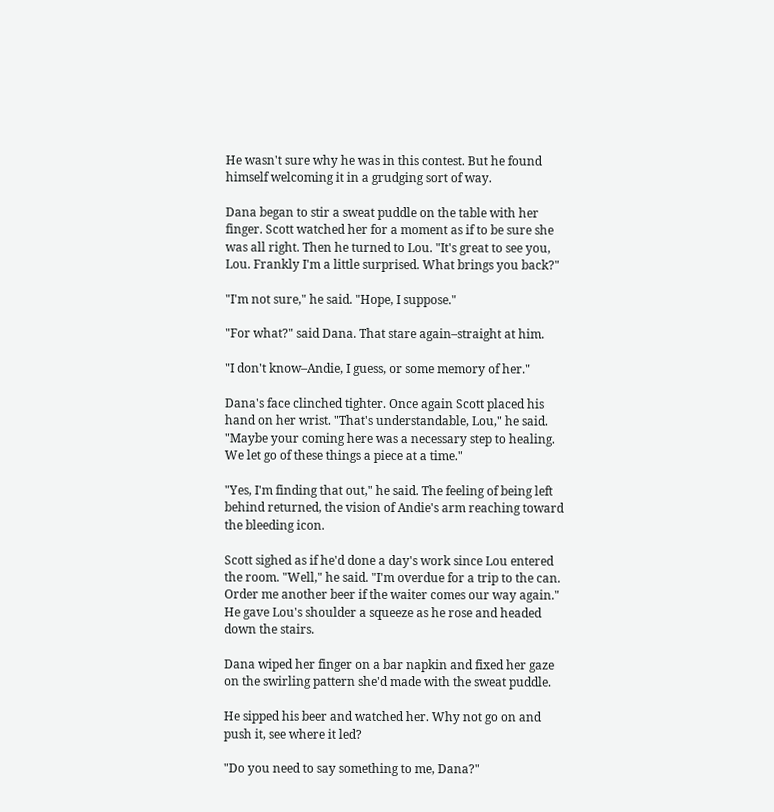He wasn't sure why he was in this contest. But he found himself welcoming it in a grudging sort of way.

Dana began to stir a sweat puddle on the table with her finger. Scott watched her for a moment as if to be sure she was all right. Then he turned to Lou. "It's great to see you, Lou. Frankly I'm a little surprised. What brings you back?"

"I'm not sure," he said. "Hope, I suppose."

"For what?" said Dana. That stare again–straight at him.

"I don't know–Andie, I guess, or some memory of her."

Dana's face clinched tighter. Once again Scott placed his hand on her wrist. "That's understandable, Lou," he said. "Maybe your coming here was a necessary step to healing. We let go of these things a piece at a time."

"Yes, I'm finding that out," he said. The feeling of being left behind returned, the vision of Andie's arm reaching toward the bleeding icon.

Scott sighed as if he'd done a day's work since Lou entered the room. "Well," he said. "I'm overdue for a trip to the can. Order me another beer if the waiter comes our way again." He gave Lou's shoulder a squeeze as he rose and headed down the stairs.

Dana wiped her finger on a bar napkin and fixed her gaze on the swirling pattern she'd made with the sweat puddle.

He sipped his beer and watched her. Why not go on and push it, see where it led?

"Do you need to say something to me, Dana?"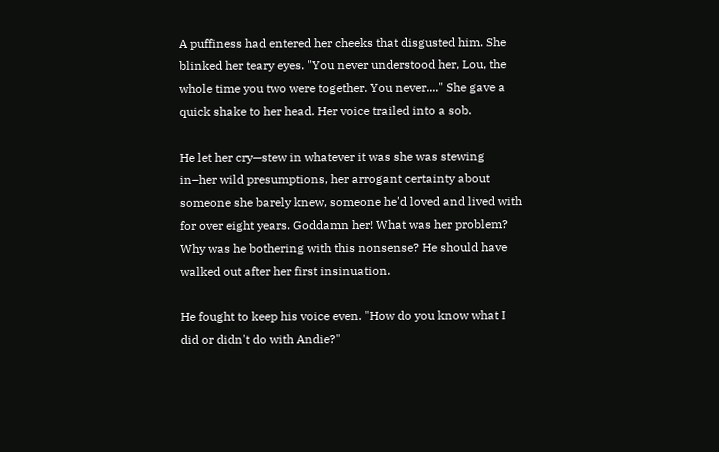A puffiness had entered her cheeks that disgusted him. She blinked her teary eyes. "You never understood her, Lou, the whole time you two were together. You never...." She gave a quick shake to her head. Her voice trailed into a sob.

He let her cry—stew in whatever it was she was stewing in–her wild presumptions, her arrogant certainty about someone she barely knew, someone he'd loved and lived with for over eight years. Goddamn her! What was her problem? Why was he bothering with this nonsense? He should have walked out after her first insinuation.

He fought to keep his voice even. "How do you know what I did or didn't do with Andie?"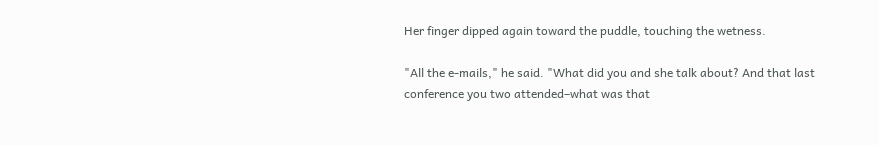Her finger dipped again toward the puddle, touching the wetness.

"All the e-mails," he said. "What did you and she talk about? And that last conference you two attended–what was that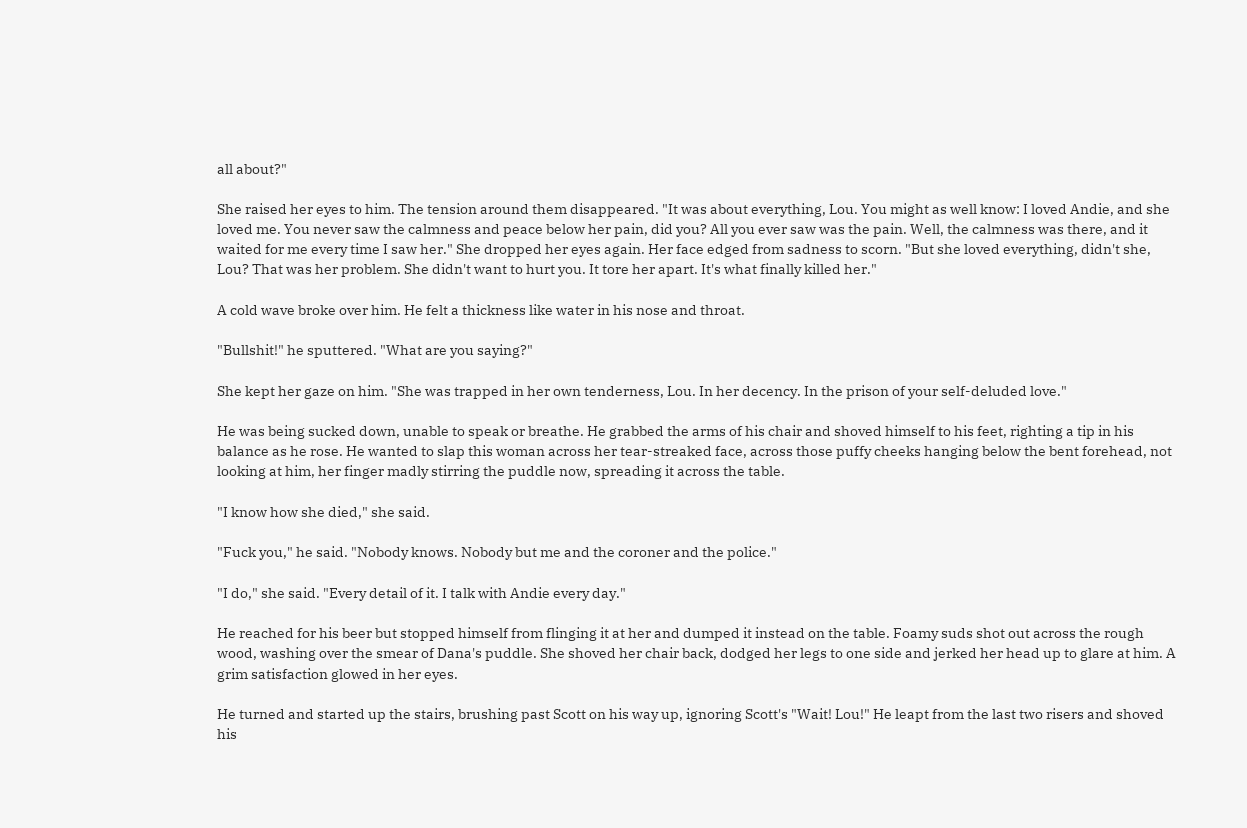all about?"

She raised her eyes to him. The tension around them disappeared. "It was about everything, Lou. You might as well know: I loved Andie, and she loved me. You never saw the calmness and peace below her pain, did you? All you ever saw was the pain. Well, the calmness was there, and it waited for me every time I saw her." She dropped her eyes again. Her face edged from sadness to scorn. "But she loved everything, didn't she, Lou? That was her problem. She didn't want to hurt you. It tore her apart. It's what finally killed her."

A cold wave broke over him. He felt a thickness like water in his nose and throat.

"Bullshit!" he sputtered. "What are you saying?"

She kept her gaze on him. "She was trapped in her own tenderness, Lou. In her decency. In the prison of your self-deluded love."

He was being sucked down, unable to speak or breathe. He grabbed the arms of his chair and shoved himself to his feet, righting a tip in his balance as he rose. He wanted to slap this woman across her tear-streaked face, across those puffy cheeks hanging below the bent forehead, not looking at him, her finger madly stirring the puddle now, spreading it across the table.

"I know how she died," she said.

"Fuck you," he said. "Nobody knows. Nobody but me and the coroner and the police."

"I do," she said. "Every detail of it. I talk with Andie every day."

He reached for his beer but stopped himself from flinging it at her and dumped it instead on the table. Foamy suds shot out across the rough wood, washing over the smear of Dana's puddle. She shoved her chair back, dodged her legs to one side and jerked her head up to glare at him. A grim satisfaction glowed in her eyes.

He turned and started up the stairs, brushing past Scott on his way up, ignoring Scott's "Wait! Lou!" He leapt from the last two risers and shoved his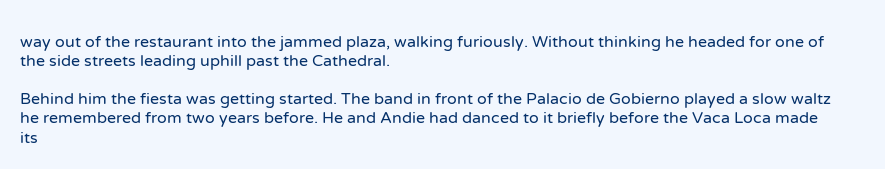way out of the restaurant into the jammed plaza, walking furiously. Without thinking he headed for one of the side streets leading uphill past the Cathedral.

Behind him the fiesta was getting started. The band in front of the Palacio de Gobierno played a slow waltz he remembered from two years before. He and Andie had danced to it briefly before the Vaca Loca made its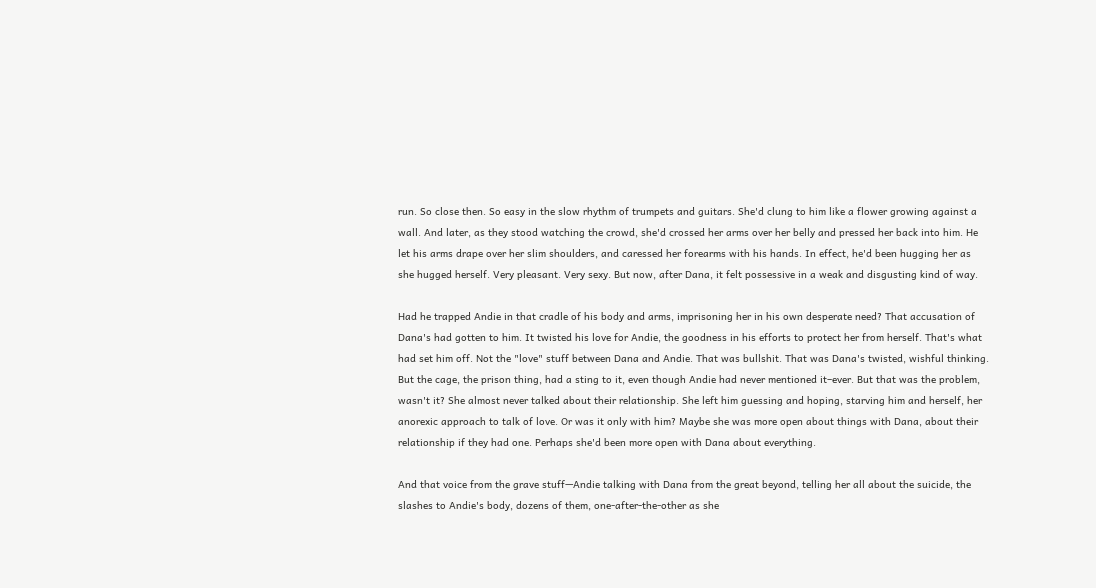run. So close then. So easy in the slow rhythm of trumpets and guitars. She'd clung to him like a flower growing against a wall. And later, as they stood watching the crowd, she'd crossed her arms over her belly and pressed her back into him. He let his arms drape over her slim shoulders, and caressed her forearms with his hands. In effect, he'd been hugging her as she hugged herself. Very pleasant. Very sexy. But now, after Dana, it felt possessive in a weak and disgusting kind of way.

Had he trapped Andie in that cradle of his body and arms, imprisoning her in his own desperate need? That accusation of Dana's had gotten to him. It twisted his love for Andie, the goodness in his efforts to protect her from herself. That's what had set him off. Not the "love" stuff between Dana and Andie. That was bullshit. That was Dana's twisted, wishful thinking. But the cage, the prison thing, had a sting to it, even though Andie had never mentioned it–ever. But that was the problem, wasn't it? She almost never talked about their relationship. She left him guessing and hoping, starving him and herself, her anorexic approach to talk of love. Or was it only with him? Maybe she was more open about things with Dana, about their relationship if they had one. Perhaps she'd been more open with Dana about everything.

And that voice from the grave stuff—Andie talking with Dana from the great beyond, telling her all about the suicide, the slashes to Andie's body, dozens of them, one-after-the-other as she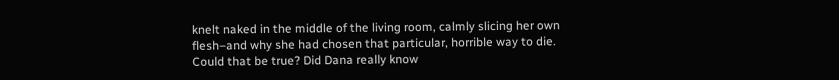knelt naked in the middle of the living room, calmly slicing her own flesh–and why she had chosen that particular, horrible way to die. Could that be true? Did Dana really know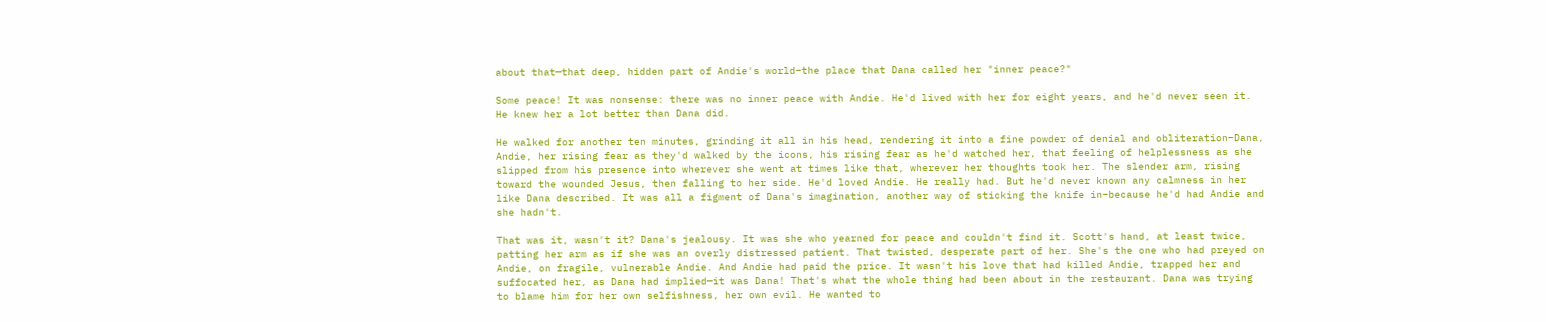about that—that deep, hidden part of Andie's world–the place that Dana called her "inner peace?"

Some peace! It was nonsense: there was no inner peace with Andie. He'd lived with her for eight years, and he'd never seen it. He knew her a lot better than Dana did.

He walked for another ten minutes, grinding it all in his head, rendering it into a fine powder of denial and obliteration–Dana, Andie, her rising fear as they'd walked by the icons, his rising fear as he'd watched her, that feeling of helplessness as she slipped from his presence into wherever she went at times like that, wherever her thoughts took her. The slender arm, rising toward the wounded Jesus, then falling to her side. He'd loved Andie. He really had. But he'd never known any calmness in her like Dana described. It was all a figment of Dana's imagination, another way of sticking the knife in–because he'd had Andie and she hadn't.

That was it, wasn't it? Dana's jealousy. It was she who yearned for peace and couldn't find it. Scott's hand, at least twice, patting her arm as if she was an overly distressed patient. That twisted, desperate part of her. She's the one who had preyed on Andie, on fragile, vulnerable Andie. And Andie had paid the price. It wasn't his love that had killed Andie, trapped her and suffocated her, as Dana had implied—it was Dana! That's what the whole thing had been about in the restaurant. Dana was trying to blame him for her own selfishness, her own evil. He wanted to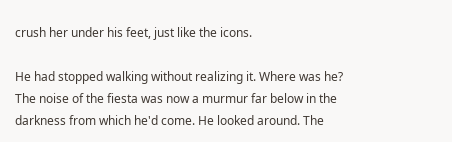crush her under his feet, just like the icons.

He had stopped walking without realizing it. Where was he? The noise of the fiesta was now a murmur far below in the darkness from which he'd come. He looked around. The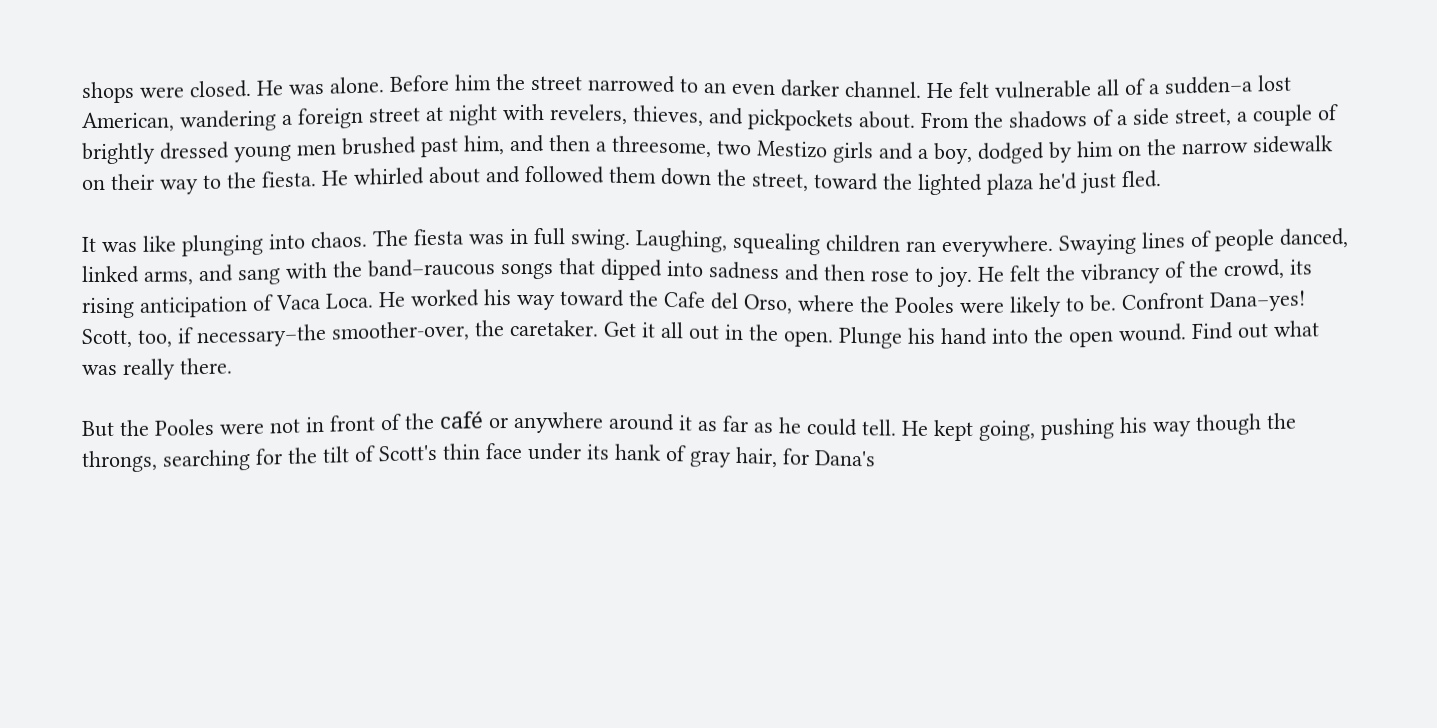shops were closed. He was alone. Before him the street narrowed to an even darker channel. He felt vulnerable all of a sudden–a lost American, wandering a foreign street at night with revelers, thieves, and pickpockets about. From the shadows of a side street, a couple of brightly dressed young men brushed past him, and then a threesome, two Mestizo girls and a boy, dodged by him on the narrow sidewalk on their way to the fiesta. He whirled about and followed them down the street, toward the lighted plaza he'd just fled.

It was like plunging into chaos. The fiesta was in full swing. Laughing, squealing children ran everywhere. Swaying lines of people danced, linked arms, and sang with the band–raucous songs that dipped into sadness and then rose to joy. He felt the vibrancy of the crowd, its rising anticipation of Vaca Loca. He worked his way toward the Cafe del Orso, where the Pooles were likely to be. Confront Dana–yes! Scott, too, if necessary–the smoother-over, the caretaker. Get it all out in the open. Plunge his hand into the open wound. Find out what was really there.

But the Pooles were not in front of the café or anywhere around it as far as he could tell. He kept going, pushing his way though the throngs, searching for the tilt of Scott's thin face under its hank of gray hair, for Dana's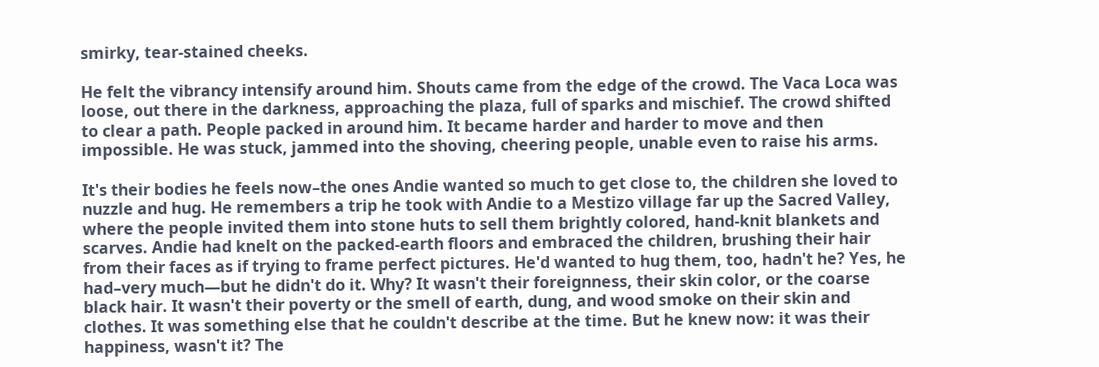smirky, tear-stained cheeks.

He felt the vibrancy intensify around him. Shouts came from the edge of the crowd. The Vaca Loca was loose, out there in the darkness, approaching the plaza, full of sparks and mischief. The crowd shifted to clear a path. People packed in around him. It became harder and harder to move and then impossible. He was stuck, jammed into the shoving, cheering people, unable even to raise his arms.

It's their bodies he feels now–the ones Andie wanted so much to get close to, the children she loved to nuzzle and hug. He remembers a trip he took with Andie to a Mestizo village far up the Sacred Valley, where the people invited them into stone huts to sell them brightly colored, hand-knit blankets and scarves. Andie had knelt on the packed-earth floors and embraced the children, brushing their hair from their faces as if trying to frame perfect pictures. He'd wanted to hug them, too, hadn't he? Yes, he had–very much—but he didn't do it. Why? It wasn't their foreignness, their skin color, or the coarse black hair. It wasn't their poverty or the smell of earth, dung, and wood smoke on their skin and clothes. It was something else that he couldn't describe at the time. But he knew now: it was their happiness, wasn't it? The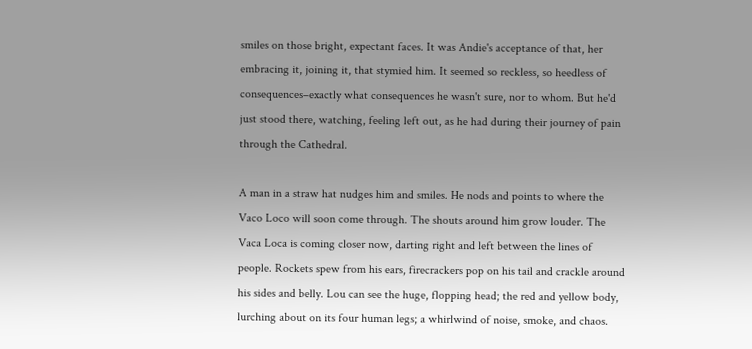smiles on those bright, expectant faces. It was Andie's acceptance of that, her embracing it, joining it, that stymied him. It seemed so reckless, so heedless of consequences–exactly what consequences he wasn't sure, nor to whom. But he'd just stood there, watching, feeling left out, as he had during their journey of pain through the Cathedral.

A man in a straw hat nudges him and smiles. He nods and points to where the Vaco Loco will soon come through. The shouts around him grow louder. The Vaca Loca is coming closer now, darting right and left between the lines of people. Rockets spew from his ears, firecrackers pop on his tail and crackle around his sides and belly. Lou can see the huge, flopping head; the red and yellow body, lurching about on its four human legs; a whirlwind of noise, smoke, and chaos.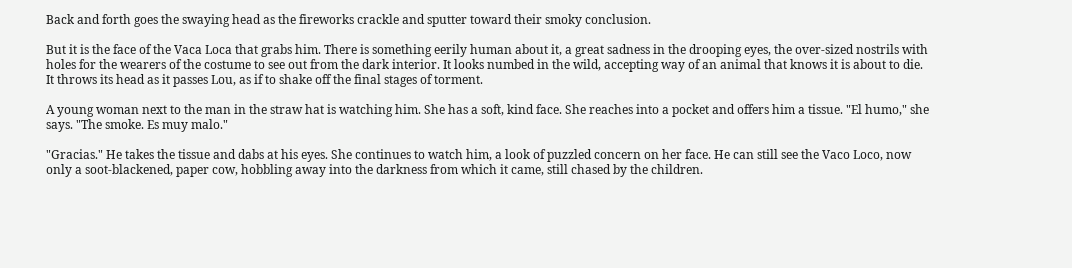Back and forth goes the swaying head as the fireworks crackle and sputter toward their smoky conclusion.

But it is the face of the Vaca Loca that grabs him. There is something eerily human about it, a great sadness in the drooping eyes, the over-sized nostrils with holes for the wearers of the costume to see out from the dark interior. It looks numbed in the wild, accepting way of an animal that knows it is about to die. It throws its head as it passes Lou, as if to shake off the final stages of torment.

A young woman next to the man in the straw hat is watching him. She has a soft, kind face. She reaches into a pocket and offers him a tissue. "El humo," she says. "The smoke. Es muy malo."

"Gracias." He takes the tissue and dabs at his eyes. She continues to watch him, a look of puzzled concern on her face. He can still see the Vaco Loco, now only a soot-blackened, paper cow, hobbling away into the darkness from which it came, still chased by the children.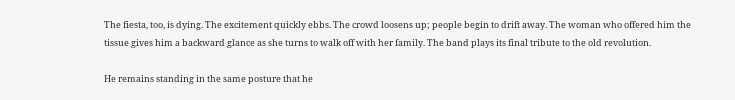The fiesta, too, is dying. The excitement quickly ebbs. The crowd loosens up; people begin to drift away. The woman who offered him the tissue gives him a backward glance as she turns to walk off with her family. The band plays its final tribute to the old revolution.

He remains standing in the same posture that he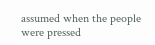assumed when the people were pressed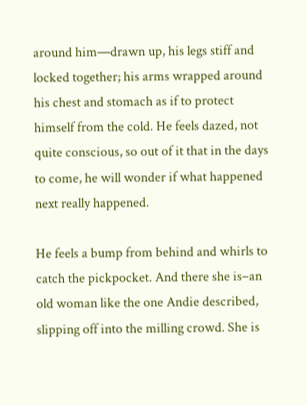around him—drawn up, his legs stiff and locked together; his arms wrapped around his chest and stomach as if to protect himself from the cold. He feels dazed, not quite conscious, so out of it that in the days to come, he will wonder if what happened next really happened.

He feels a bump from behind and whirls to catch the pickpocket. And there she is–an old woman like the one Andie described, slipping off into the milling crowd. She is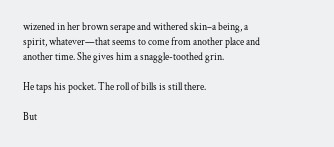wizened in her brown serape and withered skin–a being, a spirit, whatever—that seems to come from another place and another time. She gives him a snaggle-toothed grin.

He taps his pocket. The roll of bills is still there.

But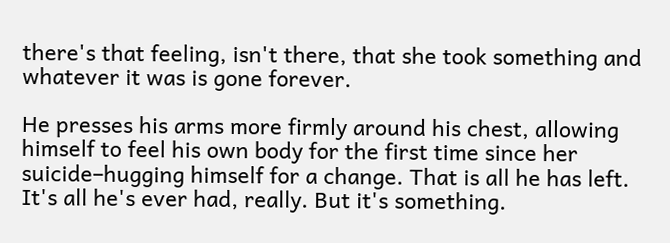there's that feeling, isn't there, that she took something and whatever it was is gone forever.

He presses his arms more firmly around his chest, allowing himself to feel his own body for the first time since her suicide–hugging himself for a change. That is all he has left. It's all he's ever had, really. But it's something.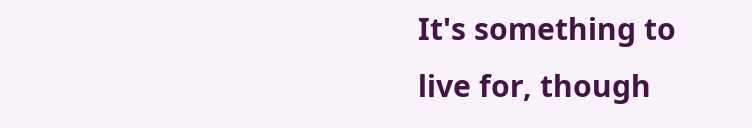It's something to live for, though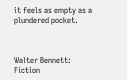it feels as empty as a plundered pocket.



Walter Bennett: Fiction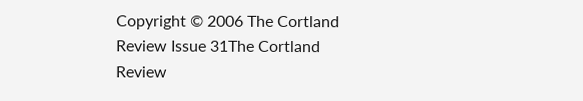Copyright © 2006 The Cortland Review Issue 31The Cortland Review